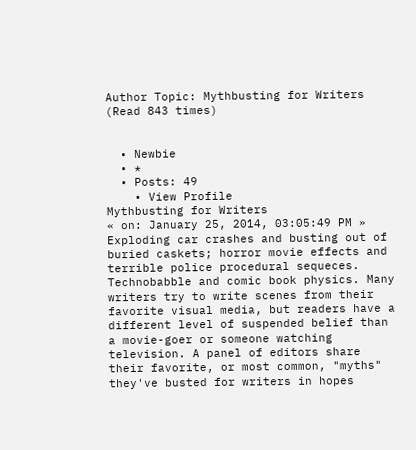Author Topic: Mythbusting for Writers  (Read 843 times)


  • Newbie
  • *
  • Posts: 49
    • View Profile
Mythbusting for Writers
« on: January 25, 2014, 03:05:49 PM »
Exploding car crashes and busting out of buried caskets; horror movie effects and terrible police procedural sequeces. Technobabble and comic book physics. Many writers try to write scenes from their favorite visual media, but readers have a different level of suspended belief than a movie-goer or someone watching television. A panel of editors share their favorite, or most common, "myths" they've busted for writers in hopes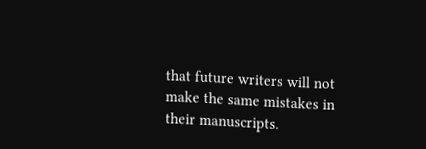that future writers will not make the same mistakes in their manuscripts.